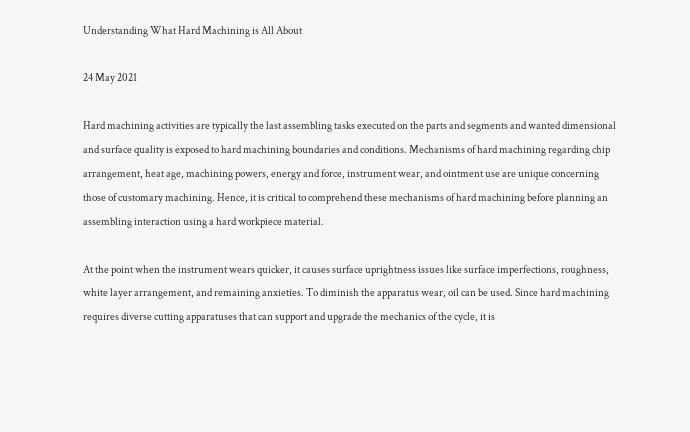Understanding What Hard Machining is All About

24 May 2021

Hard machining activities are typically the last assembling tasks executed on the parts and segments and wanted dimensional and surface quality is exposed to hard machining boundaries and conditions. Mechanisms of hard machining regarding chip arrangement, heat age, machining powers, energy and force, instrument wear, and ointment use are unique concerning those of customary machining. Hence, it is critical to comprehend these mechanisms of hard machining before planning an assembling interaction using a hard workpiece material.

At the point when the instrument wears quicker, it causes surface uprightness issues like surface imperfections, roughness, white layer arrangement, and remaining anxieties. To diminish the apparatus wear, oil can be used. Since hard machining requires diverse cutting apparatuses that can support and upgrade the mechanics of the cycle, it is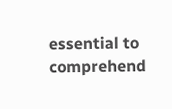essential to comprehend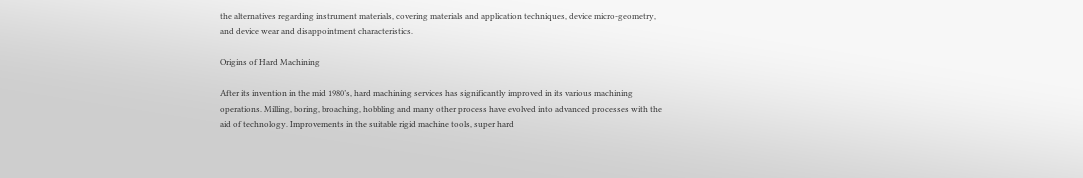the alternatives regarding instrument materials, covering materials and application techniques, device micro-geometry, and device wear and disappointment characteristics.

Origins of Hard Machining

After its invention in the mid 1980’s, hard machining services has significantly improved in its various machining operations. Milling, boring, broaching, hobbling and many other process have evolved into advanced processes with the aid of technology. Improvements in the suitable rigid machine tools, super hard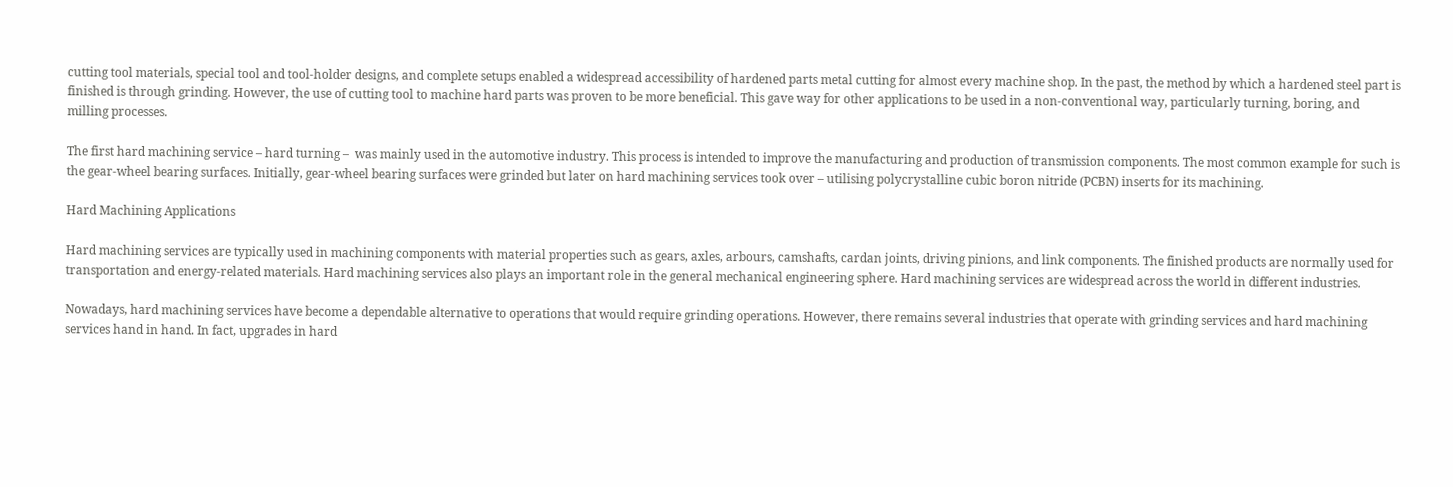cutting tool materials, special tool and tool-holder designs, and complete setups enabled a widespread accessibility of hardened parts metal cutting for almost every machine shop. In the past, the method by which a hardened steel part is finished is through grinding. However, the use of cutting tool to machine hard parts was proven to be more beneficial. This gave way for other applications to be used in a non-conventional way, particularly turning, boring, and milling processes.

The first hard machining service – hard turning –  was mainly used in the automotive industry. This process is intended to improve the manufacturing and production of transmission components. The most common example for such is the gear-wheel bearing surfaces. Initially, gear-wheel bearing surfaces were grinded but later on hard machining services took over – utilising polycrystalline cubic boron nitride (PCBN) inserts for its machining.

Hard Machining Applications

Hard machining services are typically used in machining components with material properties such as gears, axles, arbours, camshafts, cardan joints, driving pinions, and link components. The finished products are normally used for transportation and energy-related materials. Hard machining services also plays an important role in the general mechanical engineering sphere. Hard machining services are widespread across the world in different industries.

Nowadays, hard machining services have become a dependable alternative to operations that would require grinding operations. However, there remains several industries that operate with grinding services and hard machining services hand in hand. In fact, upgrades in hard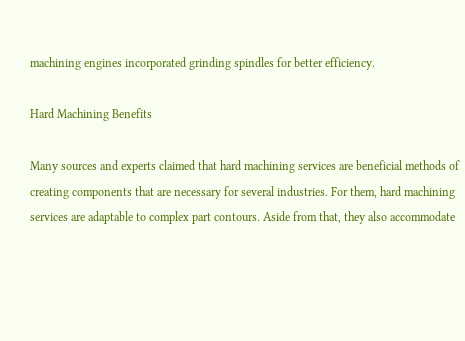machining engines incorporated grinding spindles for better efficiency.

Hard Machining Benefits

Many sources and experts claimed that hard machining services are beneficial methods of creating components that are necessary for several industries. For them, hard machining services are adaptable to complex part contours. Aside from that, they also accommodate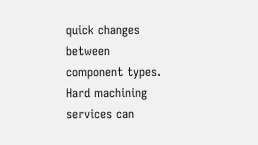quick changes between component types. Hard machining services can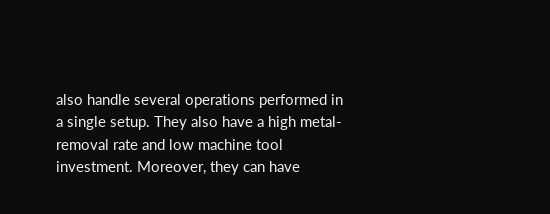also handle several operations performed in a single setup. They also have a high metal-removal rate and low machine tool investment. Moreover, they can have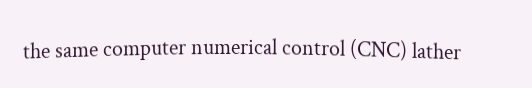the same computer numerical control (CNC) lather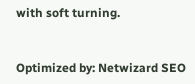with soft turning.


Optimized by: Netwizard SEO